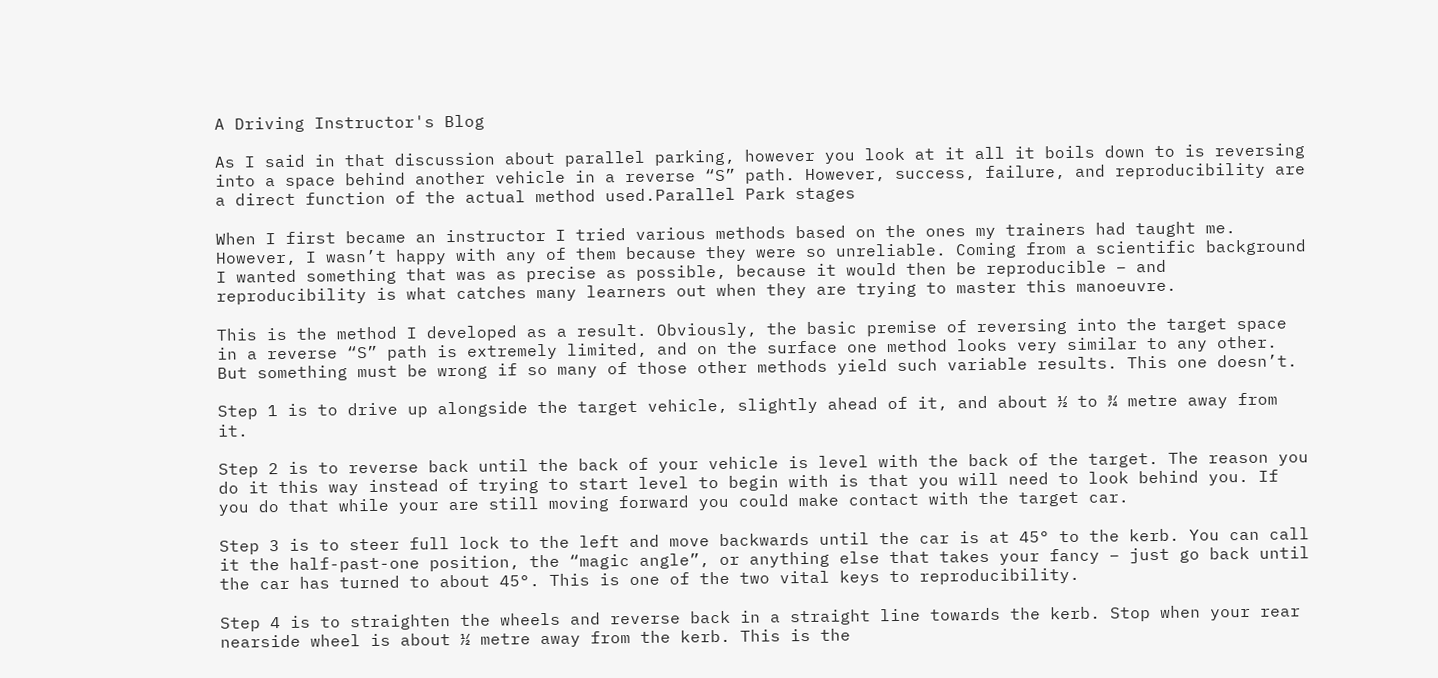A Driving Instructor's Blog

As I said in that discussion about parallel parking, however you look at it all it boils down to is reversing into a space behind another vehicle in a reverse “S” path. However, success, failure, and reproducibility are a direct function of the actual method used.Parallel Park stages

When I first became an instructor I tried various methods based on the ones my trainers had taught me. However, I wasn’t happy with any of them because they were so unreliable. Coming from a scientific background I wanted something that was as precise as possible, because it would then be reproducible – and reproducibility is what catches many learners out when they are trying to master this manoeuvre.

This is the method I developed as a result. Obviously, the basic premise of reversing into the target space in a reverse “S” path is extremely limited, and on the surface one method looks very similar to any other. But something must be wrong if so many of those other methods yield such variable results. This one doesn’t.

Step 1 is to drive up alongside the target vehicle, slightly ahead of it, and about ½ to ¾ metre away from it.

Step 2 is to reverse back until the back of your vehicle is level with the back of the target. The reason you do it this way instead of trying to start level to begin with is that you will need to look behind you. If you do that while your are still moving forward you could make contact with the target car.

Step 3 is to steer full lock to the left and move backwards until the car is at 45° to the kerb. You can call it the half-past-one position, the “magic angle”, or anything else that takes your fancy – just go back until the car has turned to about 45°. This is one of the two vital keys to reproducibility.

Step 4 is to straighten the wheels and reverse back in a straight line towards the kerb. Stop when your rear nearside wheel is about ½ metre away from the kerb. This is the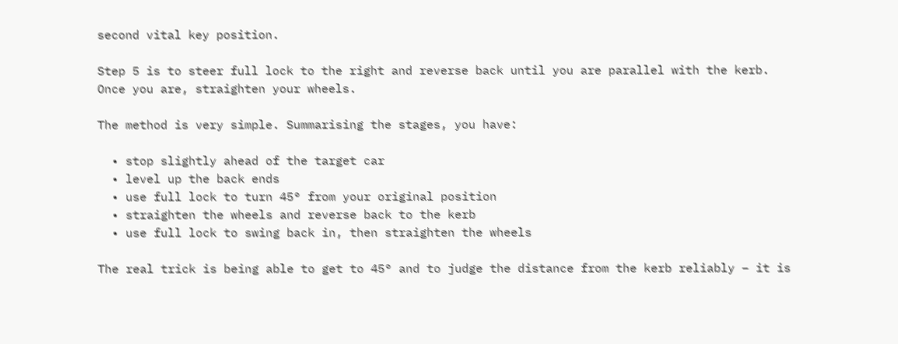second vital key position.

Step 5 is to steer full lock to the right and reverse back until you are parallel with the kerb. Once you are, straighten your wheels.

The method is very simple. Summarising the stages, you have:

  • stop slightly ahead of the target car
  • level up the back ends
  • use full lock to turn 45° from your original position
  • straighten the wheels and reverse back to the kerb
  • use full lock to swing back in, then straighten the wheels

The real trick is being able to get to 45° and to judge the distance from the kerb reliably – it is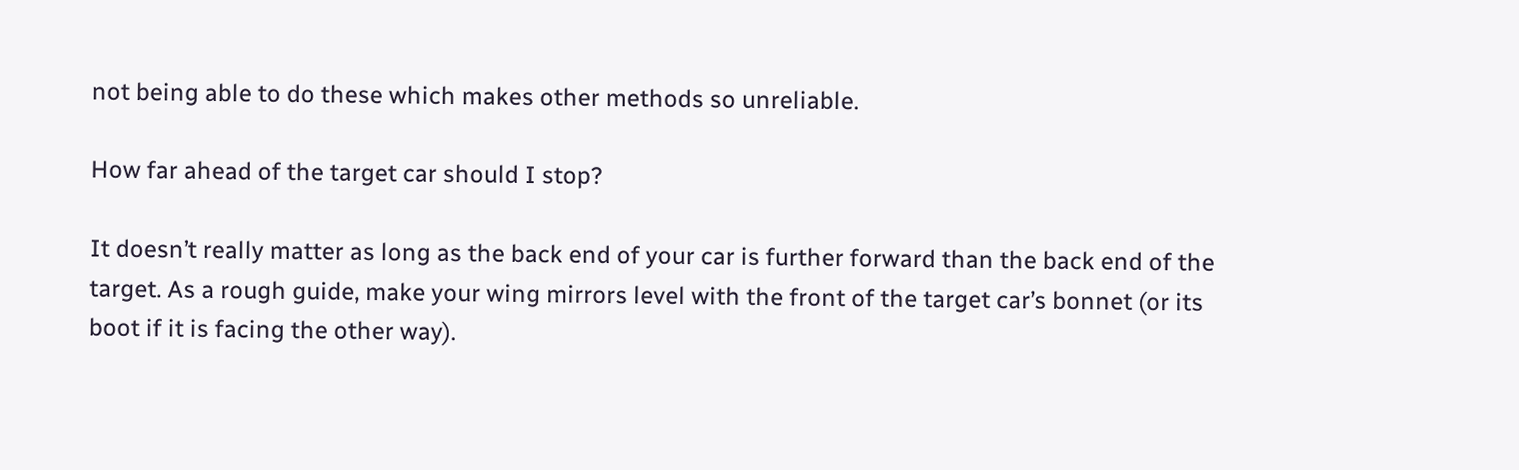not being able to do these which makes other methods so unreliable.

How far ahead of the target car should I stop?

It doesn’t really matter as long as the back end of your car is further forward than the back end of the target. As a rough guide, make your wing mirrors level with the front of the target car’s bonnet (or its boot if it is facing the other way).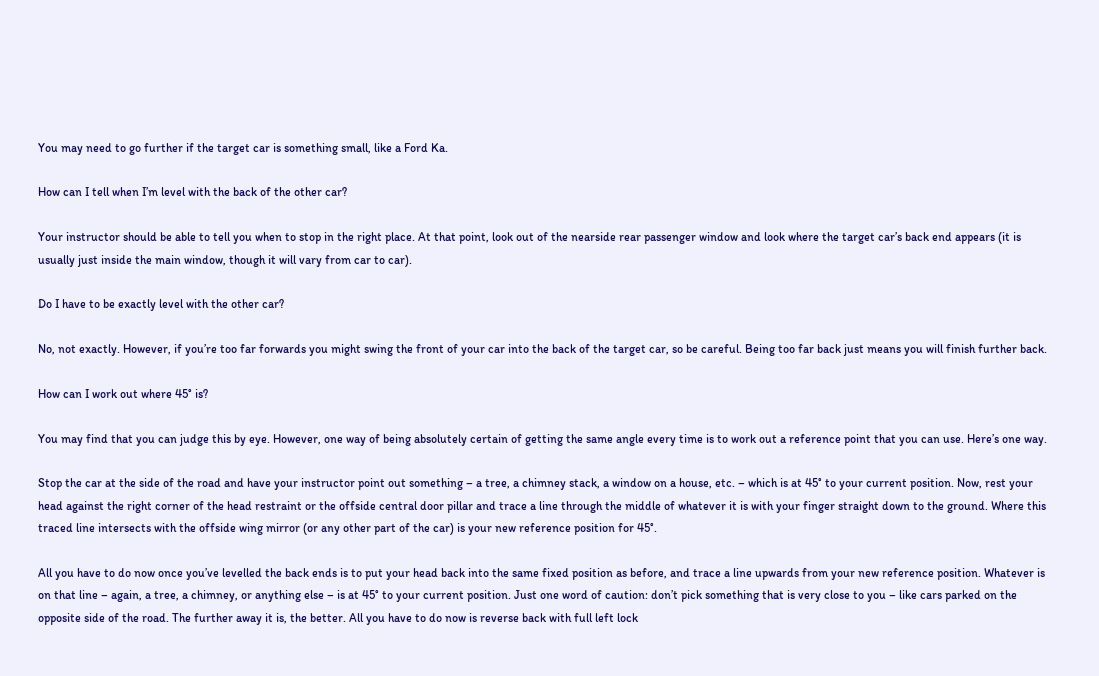You may need to go further if the target car is something small, like a Ford Ka.

How can I tell when I’m level with the back of the other car?

Your instructor should be able to tell you when to stop in the right place. At that point, look out of the nearside rear passenger window and look where the target car’s back end appears (it is usually just inside the main window, though it will vary from car to car).

Do I have to be exactly level with the other car?

No, not exactly. However, if you’re too far forwards you might swing the front of your car into the back of the target car, so be careful. Being too far back just means you will finish further back.

How can I work out where 45° is?

You may find that you can judge this by eye. However, one way of being absolutely certain of getting the same angle every time is to work out a reference point that you can use. Here’s one way.

Stop the car at the side of the road and have your instructor point out something – a tree, a chimney stack, a window on a house, etc. – which is at 45° to your current position. Now, rest your head against the right corner of the head restraint or the offside central door pillar and trace a line through the middle of whatever it is with your finger straight down to the ground. Where this traced line intersects with the offside wing mirror (or any other part of the car) is your new reference position for 45°.

All you have to do now once you’ve levelled the back ends is to put your head back into the same fixed position as before, and trace a line upwards from your new reference position. Whatever is on that line – again, a tree, a chimney, or anything else – is at 45° to your current position. Just one word of caution: don’t pick something that is very close to you – like cars parked on the opposite side of the road. The further away it is, the better. All you have to do now is reverse back with full left lock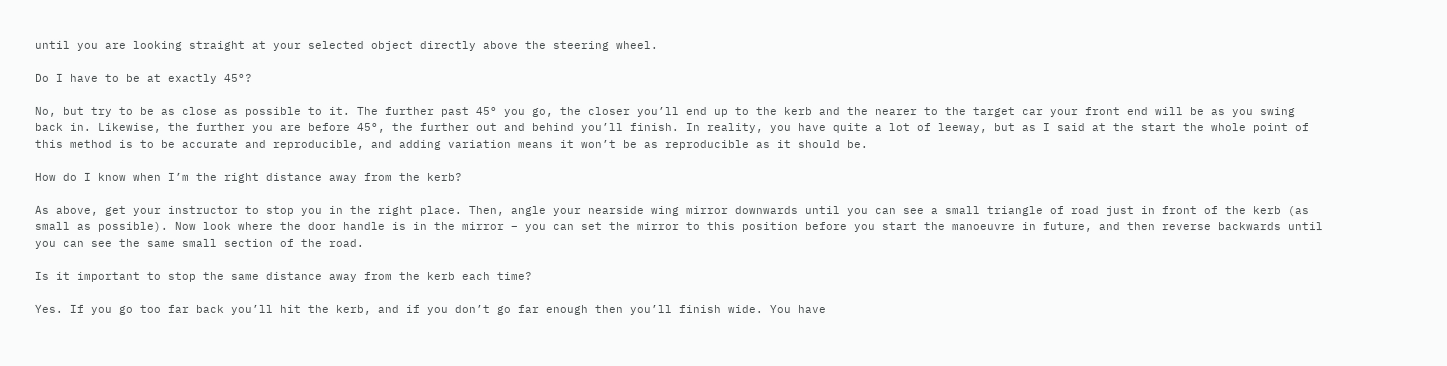until you are looking straight at your selected object directly above the steering wheel.

Do I have to be at exactly 45°?

No, but try to be as close as possible to it. The further past 45° you go, the closer you’ll end up to the kerb and the nearer to the target car your front end will be as you swing back in. Likewise, the further you are before 45°, the further out and behind you’ll finish. In reality, you have quite a lot of leeway, but as I said at the start the whole point of this method is to be accurate and reproducible, and adding variation means it won’t be as reproducible as it should be.

How do I know when I’m the right distance away from the kerb?

As above, get your instructor to stop you in the right place. Then, angle your nearside wing mirror downwards until you can see a small triangle of road just in front of the kerb (as small as possible). Now look where the door handle is in the mirror – you can set the mirror to this position before you start the manoeuvre in future, and then reverse backwards until you can see the same small section of the road.

Is it important to stop the same distance away from the kerb each time?

Yes. If you go too far back you’ll hit the kerb, and if you don’t go far enough then you’ll finish wide. You have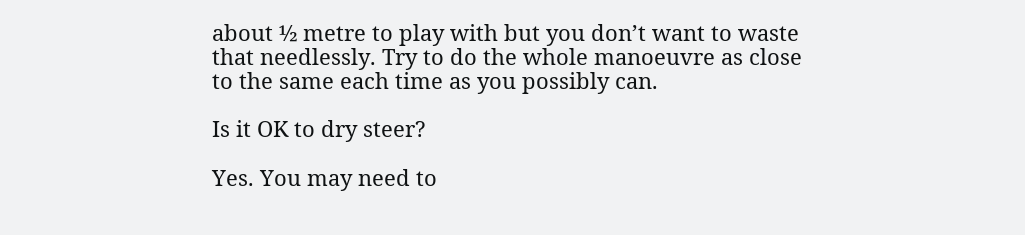about ½ metre to play with but you don’t want to waste that needlessly. Try to do the whole manoeuvre as close to the same each time as you possibly can.

Is it OK to dry steer?

Yes. You may need to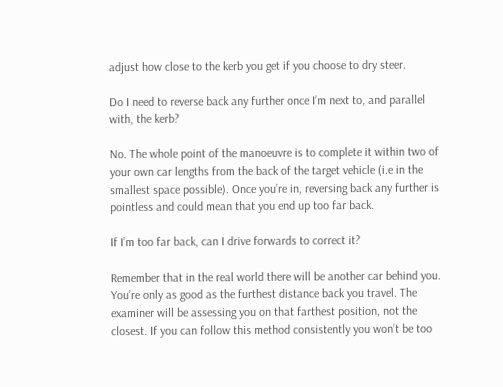adjust how close to the kerb you get if you choose to dry steer.

Do I need to reverse back any further once I’m next to, and parallel with, the kerb?

No. The whole point of the manoeuvre is to complete it within two of your own car lengths from the back of the target vehicle (i.e in the smallest space possible). Once you’re in, reversing back any further is pointless and could mean that you end up too far back.

If I’m too far back, can I drive forwards to correct it?

Remember that in the real world there will be another car behind you. You’re only as good as the furthest distance back you travel. The examiner will be assessing you on that farthest position, not the closest. If you can follow this method consistently you won’t be too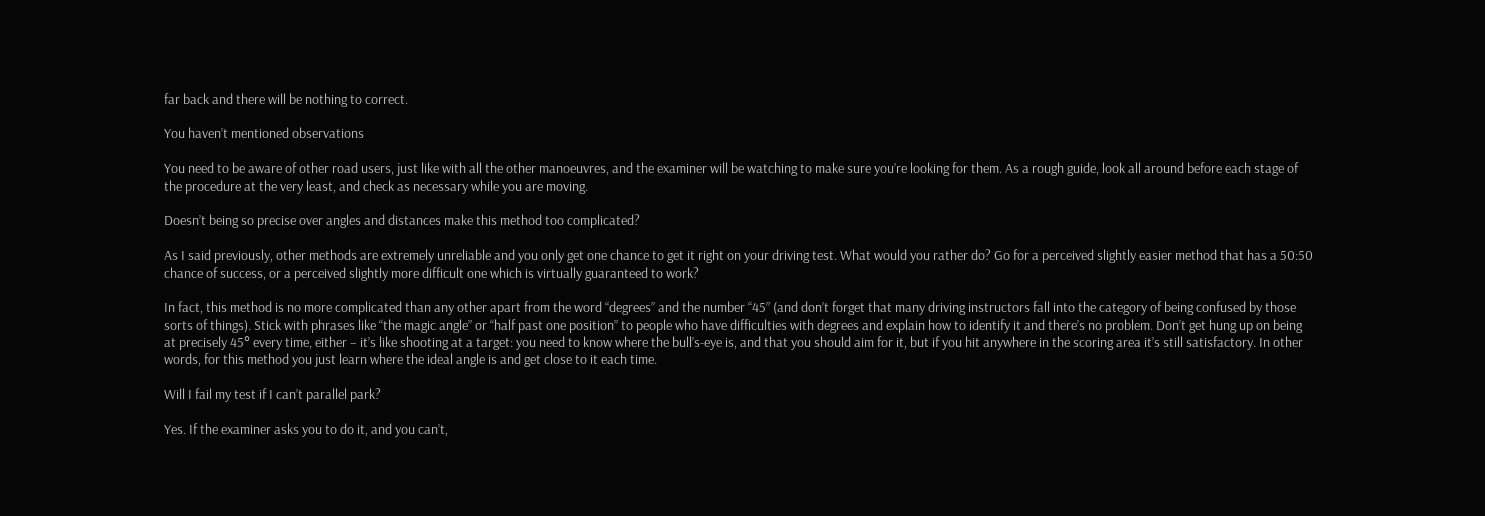far back and there will be nothing to correct.

You haven’t mentioned observations

You need to be aware of other road users, just like with all the other manoeuvres, and the examiner will be watching to make sure you’re looking for them. As a rough guide, look all around before each stage of the procedure at the very least, and check as necessary while you are moving.

Doesn’t being so precise over angles and distances make this method too complicated?

As I said previously, other methods are extremely unreliable and you only get one chance to get it right on your driving test. What would you rather do? Go for a perceived slightly easier method that has a 50:50 chance of success, or a perceived slightly more difficult one which is virtually guaranteed to work?

In fact, this method is no more complicated than any other apart from the word “degrees” and the number “45” (and don’t forget that many driving instructors fall into the category of being confused by those sorts of things). Stick with phrases like “the magic angle” or “half past one position” to people who have difficulties with degrees and explain how to identify it and there’s no problem. Don’t get hung up on being at precisely 45° every time, either – it’s like shooting at a target: you need to know where the bull’s-eye is, and that you should aim for it, but if you hit anywhere in the scoring area it’s still satisfactory. In other words, for this method you just learn where the ideal angle is and get close to it each time.

Will I fail my test if I can’t parallel park?

Yes. If the examiner asks you to do it, and you can’t,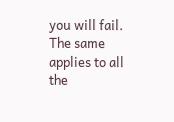you will fail. The same applies to all the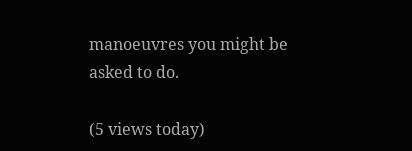manoeuvres you might be asked to do.

(5 views today)